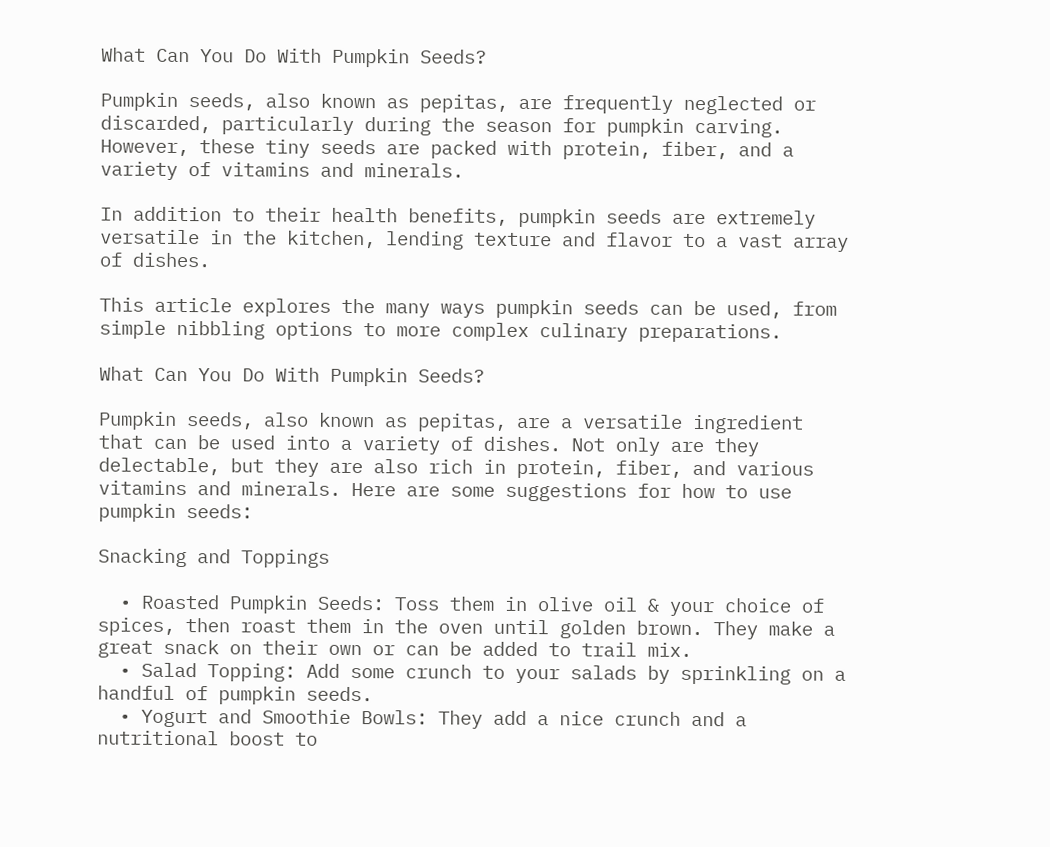What Can You Do With Pumpkin Seeds?

Pumpkin seeds, also known as pepitas, are frequently neglected or discarded, particularly during the season for pumpkin carving. However, these tiny seeds are packed with protein, fiber, and a variety of vitamins and minerals.

In addition to their health benefits, pumpkin seeds are extremely versatile in the kitchen, lending texture and flavor to a vast array of dishes.

This article explores the many ways pumpkin seeds can be used, from simple nibbling options to more complex culinary preparations.

What Can You Do With Pumpkin Seeds?

Pumpkin seeds, also known as pepitas, are a versatile ingredient that can be used into a variety of dishes. Not only are they delectable, but they are also rich in protein, fiber, and various vitamins and minerals. Here are some suggestions for how to use pumpkin seeds:

Snacking and Toppings

  • Roasted Pumpkin Seeds: Toss them in olive oil & your choice of spices, then roast them in the oven until golden brown. They make a great snack on their own or can be added to trail mix.
  • Salad Topping: Add some crunch to your salads by sprinkling on a handful of pumpkin seeds.
  • Yogurt and Smoothie Bowls: They add a nice crunch and a nutritional boost to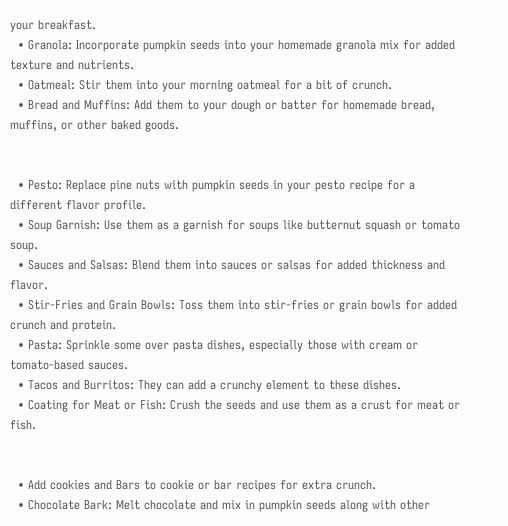your breakfast.
  • Granola: Incorporate pumpkin seeds into your homemade granola mix for added texture and nutrients.
  • Oatmeal: Stir them into your morning oatmeal for a bit of crunch.
  • Bread and Muffins: Add them to your dough or batter for homemade bread, muffins, or other baked goods.


  • Pesto: Replace pine nuts with pumpkin seeds in your pesto recipe for a different flavor profile.
  • Soup Garnish: Use them as a garnish for soups like butternut squash or tomato soup.
  • Sauces and Salsas: Blend them into sauces or salsas for added thickness and flavor.
  • Stir-Fries and Grain Bowls: Toss them into stir-fries or grain bowls for added crunch and protein.
  • Pasta: Sprinkle some over pasta dishes, especially those with cream or tomato-based sauces.
  • Tacos and Burritos: They can add a crunchy element to these dishes.
  • Coating for Meat or Fish: Crush the seeds and use them as a crust for meat or fish.


  • Add cookies and Bars to cookie or bar recipes for extra crunch.
  • Chocolate Bark: Melt chocolate and mix in pumpkin seeds along with other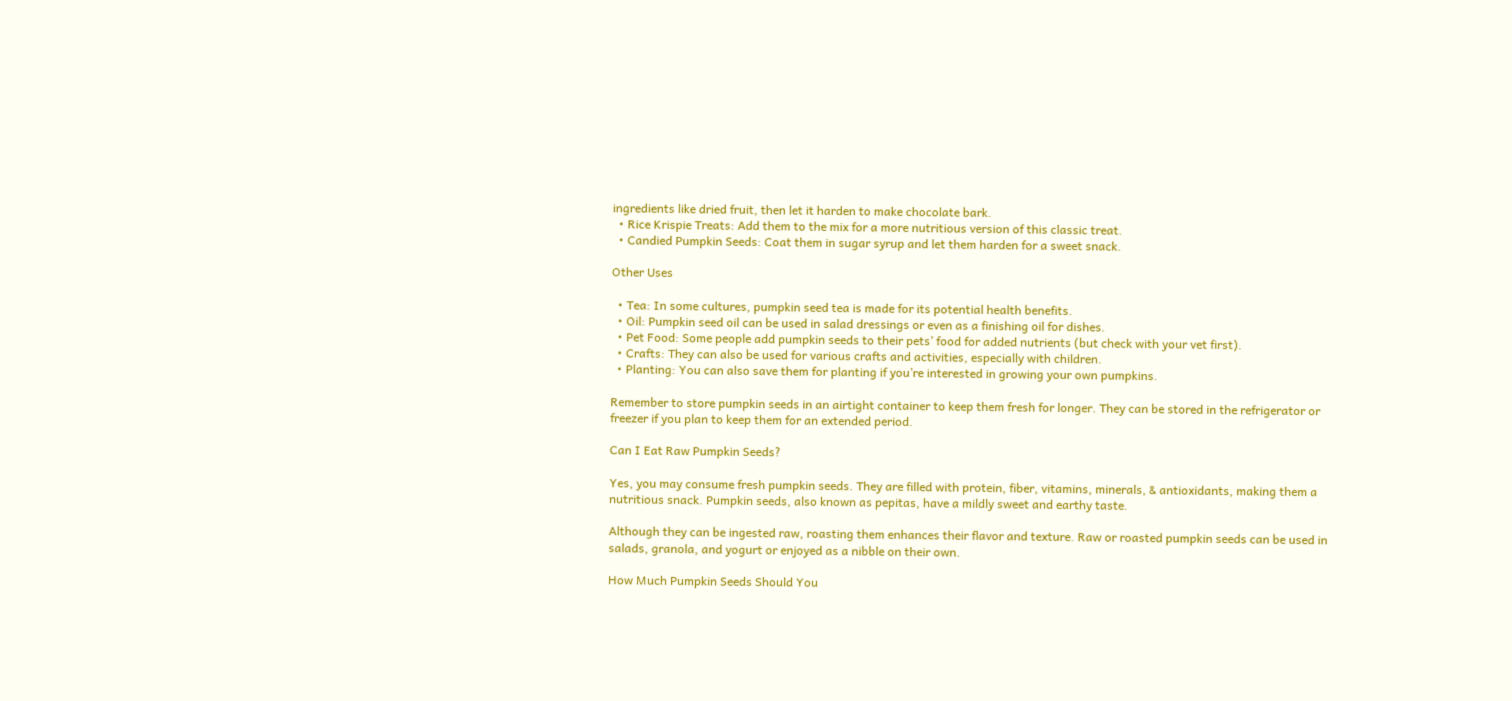ingredients like dried fruit, then let it harden to make chocolate bark.
  • Rice Krispie Treats: Add them to the mix for a more nutritious version of this classic treat.
  • Candied Pumpkin Seeds: Coat them in sugar syrup and let them harden for a sweet snack.

Other Uses

  • Tea: In some cultures, pumpkin seed tea is made for its potential health benefits.
  • Oil: Pumpkin seed oil can be used in salad dressings or even as a finishing oil for dishes.
  • Pet Food: Some people add pumpkin seeds to their pets’ food for added nutrients (but check with your vet first).
  • Crafts: They can also be used for various crafts and activities, especially with children.
  • Planting: You can also save them for planting if you’re interested in growing your own pumpkins.

Remember to store pumpkin seeds in an airtight container to keep them fresh for longer. They can be stored in the refrigerator or freezer if you plan to keep them for an extended period.

Can I Eat Raw Pumpkin Seeds?

Yes, you may consume fresh pumpkin seeds. They are filled with protein, fiber, vitamins, minerals, & antioxidants, making them a nutritious snack. Pumpkin seeds, also known as pepitas, have a mildly sweet and earthy taste.

Although they can be ingested raw, roasting them enhances their flavor and texture. Raw or roasted pumpkin seeds can be used in salads, granola, and yogurt or enjoyed as a nibble on their own.

How Much Pumpkin Seeds Should You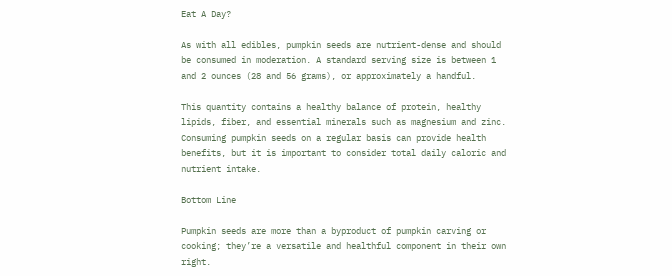Eat A Day?

As with all edibles, pumpkin seeds are nutrient-dense and should be consumed in moderation. A standard serving size is between 1 and 2 ounces (28 and 56 grams), or approximately a handful.

This quantity contains a healthy balance of protein, healthy lipids, fiber, and essential minerals such as magnesium and zinc. Consuming pumpkin seeds on a regular basis can provide health benefits, but it is important to consider total daily caloric and nutrient intake.

Bottom Line

Pumpkin seeds are more than a byproduct of pumpkin carving or cooking; they’re a versatile and healthful component in their own right.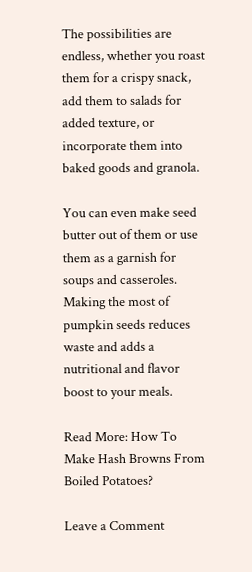The possibilities are endless, whether you roast them for a crispy snack, add them to salads for added texture, or incorporate them into baked goods and granola.

You can even make seed butter out of them or use them as a garnish for soups and casseroles. Making the most of pumpkin seeds reduces waste and adds a nutritional and flavor boost to your meals.

Read More: How To Make Hash Browns From Boiled Potatoes?

Leave a Comment